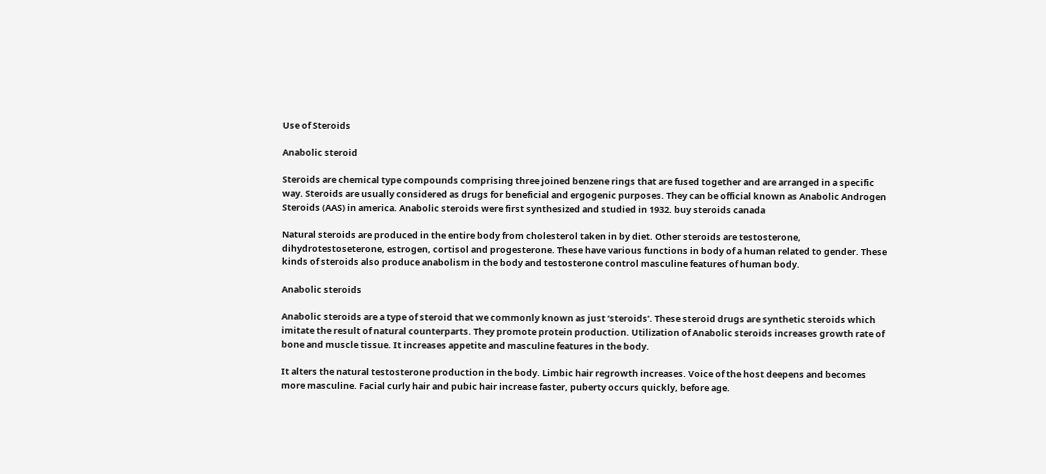Use of Steroids

Anabolic steroid

Steroids are chemical type compounds comprising three joined benzene rings that are fused together and are arranged in a specific way. Steroids are usually considered as drugs for beneficial and ergogenic purposes. They can be official known as Anabolic Androgen Steroids (AAS) in america. Anabolic steroids were first synthesized and studied in 1932. buy steroids canada

Natural steroids are produced in the entire body from cholesterol taken in by diet. Other steroids are testosterone, dihydrotestoseterone, estrogen, cortisol and progesterone. These have various functions in body of a human related to gender. These kinds of steroids also produce anabolism in the body and testosterone control masculine features of human body.

Anabolic steroids

Anabolic steroids are a type of steroid that we commonly known as just ‘steroids’. These steroid drugs are synthetic steroids which imitate the result of natural counterparts. They promote protein production. Utilization of Anabolic steroids increases growth rate of bone and muscle tissue. It increases appetite and masculine features in the body.

It alters the natural testosterone production in the body. Limbic hair regrowth increases. Voice of the host deepens and becomes more masculine. Facial curly hair and pubic hair increase faster, puberty occurs quickly, before age.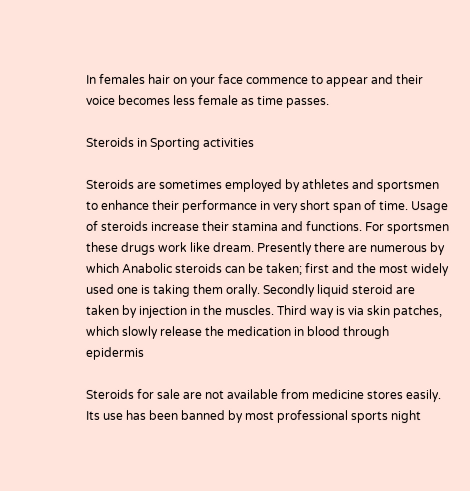In females hair on your face commence to appear and their voice becomes less female as time passes.

Steroids in Sporting activities

Steroids are sometimes employed by athletes and sportsmen to enhance their performance in very short span of time. Usage of steroids increase their stamina and functions. For sportsmen these drugs work like dream. Presently there are numerous by which Anabolic steroids can be taken; first and the most widely used one is taking them orally. Secondly liquid steroid are taken by injection in the muscles. Third way is via skin patches, which slowly release the medication in blood through epidermis

Steroids for sale are not available from medicine stores easily. Its use has been banned by most professional sports night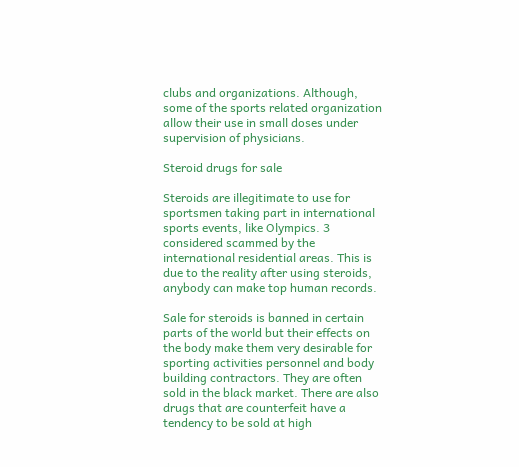clubs and organizations. Although, some of the sports related organization allow their use in small doses under supervision of physicians.

Steroid drugs for sale

Steroids are illegitimate to use for sportsmen taking part in international sports events, like Olympics. 3 considered scammed by the international residential areas. This is due to the reality after using steroids, anybody can make top human records.

Sale for steroids is banned in certain parts of the world but their effects on the body make them very desirable for sporting activities personnel and body building contractors. They are often sold in the black market. There are also drugs that are counterfeit have a tendency to be sold at high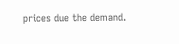prices due the demand.